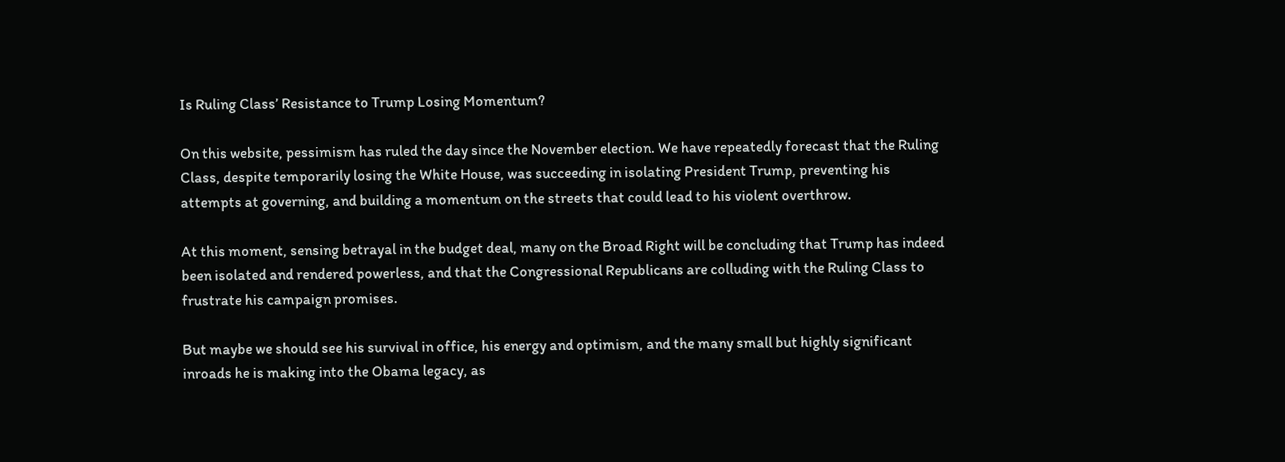Is Ruling Class’ Resistance to Trump Losing Momentum?

On this website, pessimism has ruled the day since the November election. We have repeatedly forecast that the Ruling Class, despite temporarily losing the White House, was succeeding in isolating President Trump, preventing his attempts at governing, and building a momentum on the streets that could lead to his violent overthrow.

At this moment, sensing betrayal in the budget deal, many on the Broad Right will be concluding that Trump has indeed been isolated and rendered powerless, and that the Congressional Republicans are colluding with the Ruling Class to frustrate his campaign promises.

But maybe we should see his survival in office, his energy and optimism, and the many small but highly significant  inroads he is making into the Obama legacy, as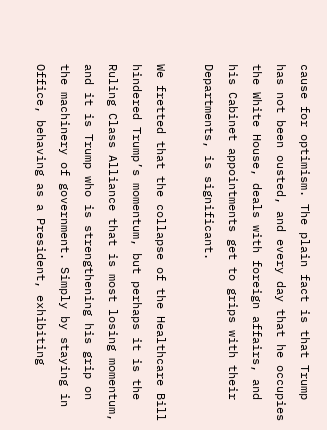cause for optimism. The plain fact is that Trump has not been ousted, and every day that he occupies the White House, deals with foreign affairs, and his Cabinet appointments get to grips with their Departments, is significant.

We fretted that the collapse of the Healthcare Bill hindered Trump’s momentum, but perhaps it is the Ruling Class Alliance that is most losing momentum, and it is Trump who is strengthening his grip on the machinery of government. Simply by staying in Office, behaving as a President, exhibiting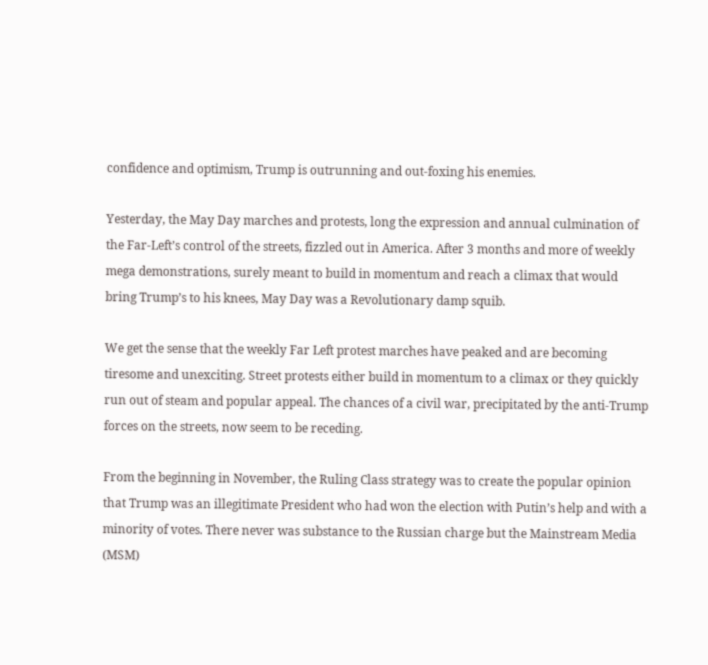confidence and optimism, Trump is outrunning and out-foxing his enemies.

Yesterday, the May Day marches and protests, long the expression and annual culmination of the Far-Left’s control of the streets, fizzled out in America. After 3 months and more of weekly mega demonstrations, surely meant to build in momentum and reach a climax that would bring Trump’s to his knees, May Day was a Revolutionary damp squib.

We get the sense that the weekly Far Left protest marches have peaked and are becoming tiresome and unexciting. Street protests either build in momentum to a climax or they quickly run out of steam and popular appeal. The chances of a civil war, precipitated by the anti-Trump forces on the streets, now seem to be receding.

From the beginning in November, the Ruling Class strategy was to create the popular opinion that Trump was an illegitimate President who had won the election with Putin’s help and with a minority of votes. There never was substance to the Russian charge but the Mainstream Media (MSM)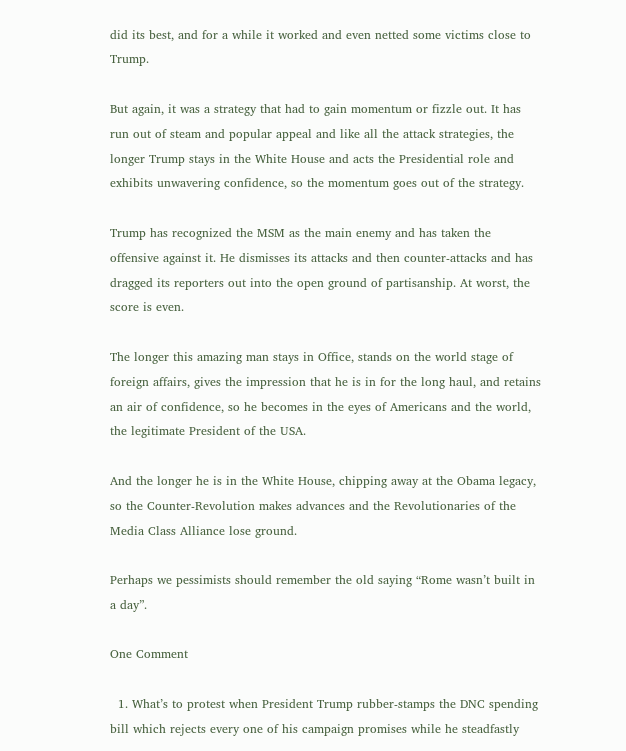did its best, and for a while it worked and even netted some victims close to Trump.

But again, it was a strategy that had to gain momentum or fizzle out. It has run out of steam and popular appeal and like all the attack strategies, the longer Trump stays in the White House and acts the Presidential role and exhibits unwavering confidence, so the momentum goes out of the strategy.

Trump has recognized the MSM as the main enemy and has taken the offensive against it. He dismisses its attacks and then counter-attacks and has dragged its reporters out into the open ground of partisanship. At worst, the score is even.

The longer this amazing man stays in Office, stands on the world stage of foreign affairs, gives the impression that he is in for the long haul, and retains an air of confidence, so he becomes in the eyes of Americans and the world, the legitimate President of the USA.

And the longer he is in the White House, chipping away at the Obama legacy, so the Counter-Revolution makes advances and the Revolutionaries of the Media Class Alliance lose ground.

Perhaps we pessimists should remember the old saying “Rome wasn’t built in a day”.

One Comment

  1. What’s to protest when President Trump rubber-stamps the DNC spending bill which rejects every one of his campaign promises while he steadfastly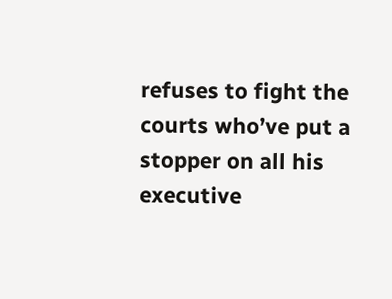refuses to fight the courts who’ve put a stopper on all his executive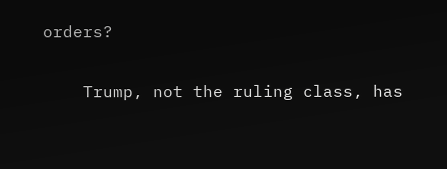orders?

    Trump, not the ruling class, has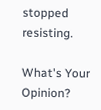stopped resisting.

What's Your Opinion?